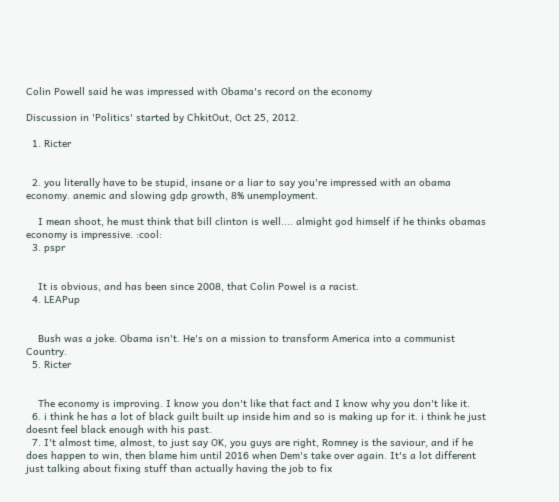Colin Powell said he was impressed with Obama's record on the economy

Discussion in 'Politics' started by ChkitOut, Oct 25, 2012.

  1. Ricter


  2. you literally have to be stupid, insane or a liar to say you're impressed with an obama economy. anemic and slowing gdp growth, 8% unemployment.

    I mean shoot, he must think that bill clinton is well.... almight god himself if he thinks obamas economy is impressive. :cool:
  3. pspr


    It is obvious, and has been since 2008, that Colin Powel is a racist.
  4. LEAPup


    Bush was a joke. Obama isn't. He's on a mission to transform America into a communist Country.
  5. Ricter


    The economy is improving. I know you don't like that fact and I know why you don't like it.
  6. i think he has a lot of black guilt built up inside him and so is making up for it. i think he just doesnt feel black enough with his past.
  7. I't almost time, almost, to just say OK, you guys are right, Romney is the saviour, and if he does happen to win, then blame him until 2016 when Dem's take over again. It's a lot different just talking about fixing stuff than actually having the job to fix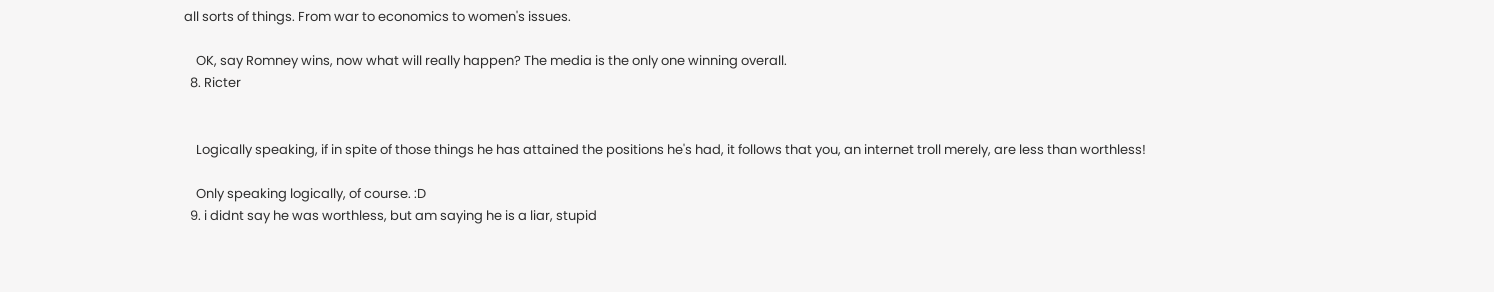all sorts of things. From war to economics to women's issues.

    OK, say Romney wins, now what will really happen? The media is the only one winning overall.
  8. Ricter


    Logically speaking, if in spite of those things he has attained the positions he's had, it follows that you, an internet troll merely, are less than worthless!

    Only speaking logically, of course. :D
  9. i didnt say he was worthless, but am saying he is a liar, stupid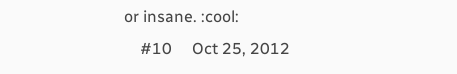or insane. :cool:
    #10     Oct 25, 2012